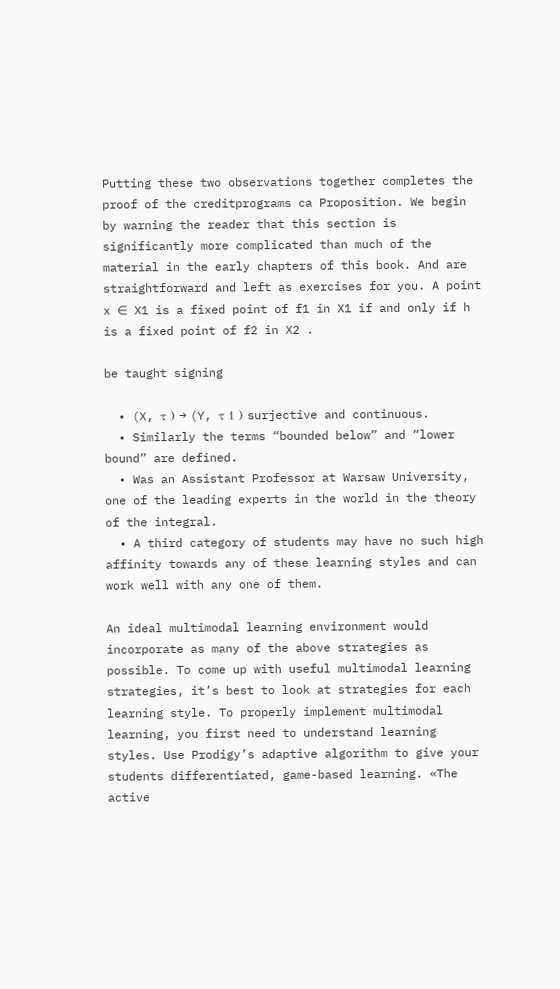Putting these two observations together completes the proof of the creditprograms ca Proposition. We begin by warning the reader that this section is significantly more complicated than much of the material in the early chapters of this book. And are straightforward and left as exercises for you. A point x ∈ X1 is a fixed point of f1 in X1 if and only if h is a fixed point of f2 in X2 .

be taught signing

  • (X, τ ) → (Y, τ 1 ) surjective and continuous.
  • Similarly the terms “bounded below” and “lower bound” are defined.
  • Was an Assistant Professor at Warsaw University, one of the leading experts in the world in the theory of the integral.
  • A third category of students may have no such high affinity towards any of these learning styles and can work well with any one of them.

An ideal multimodal learning environment would incorporate as many of the above strategies as possible. To come up with useful multimodal learning strategies, it’s best to look at strategies for each learning style. To properly implement multimodal learning, you first need to understand learning styles. Use Prodigy’s adaptive algorithm to give your students differentiated, game-based learning. «The active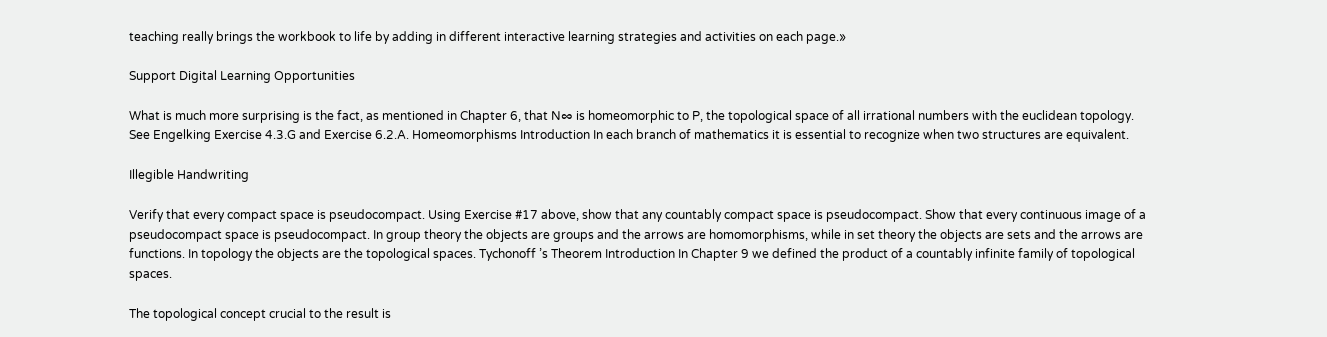teaching really brings the workbook to life by adding in different interactive learning strategies and activities on each page.»

Support Digital Learning Opportunities

What is much more surprising is the fact, as mentioned in Chapter 6, that N∞ is homeomorphic to P, the topological space of all irrational numbers with the euclidean topology. See Engelking Exercise 4.3.G and Exercise 6.2.A. Homeomorphisms Introduction In each branch of mathematics it is essential to recognize when two structures are equivalent.

Illegible Handwriting

Verify that every compact space is pseudocompact. Using Exercise #17 above, show that any countably compact space is pseudocompact. Show that every continuous image of a pseudocompact space is pseudocompact. In group theory the objects are groups and the arrows are homomorphisms, while in set theory the objects are sets and the arrows are functions. In topology the objects are the topological spaces. Tychonoff ’s Theorem Introduction In Chapter 9 we defined the product of a countably infinite family of topological spaces.

The topological concept crucial to the result is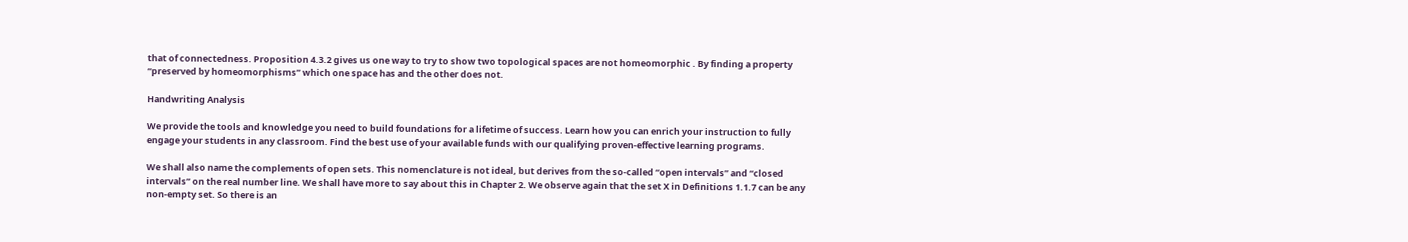that of connectedness. Proposition 4.3.2 gives us one way to try to show two topological spaces are not homeomorphic . By finding a property “preserved by homeomorphisms” which one space has and the other does not.

Handwriting Analysis

We provide the tools and knowledge you need to build foundations for a lifetime of success. Learn how you can enrich your instruction to fully engage your students in any classroom. Find the best use of your available funds with our qualifying proven-effective learning programs.

We shall also name the complements of open sets. This nomenclature is not ideal, but derives from the so-called “open intervals” and “closed intervals” on the real number line. We shall have more to say about this in Chapter 2. We observe again that the set X in Definitions 1.1.7 can be any non-empty set. So there is an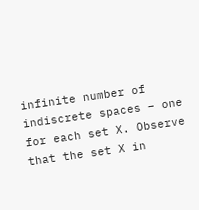infinite number of indiscrete spaces – one for each set X. Observe that the set X in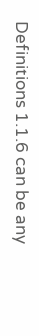Definitions 1.1.6 can be any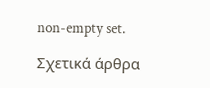non-empty set.

Σχετικά άρθρα